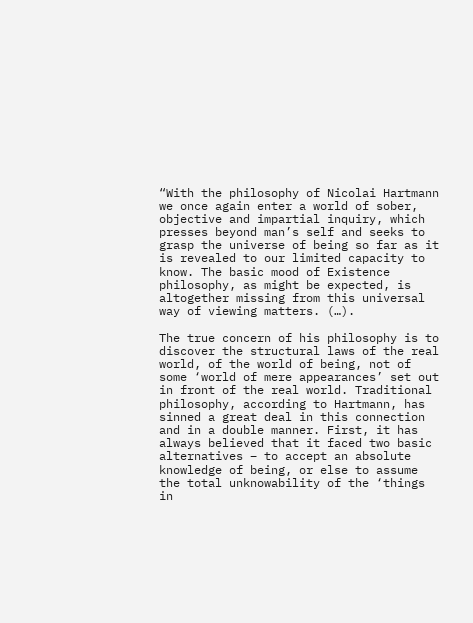“With the philosophy of Nicolai Hartmann we once again enter a world of sober, objective and impartial inquiry, which presses beyond man’s self and seeks to grasp the universe of being so far as it is revealed to our limited capacity to know. The basic mood of Existence philosophy, as might be expected, is altogether missing from this universal way of viewing matters. (…).

The true concern of his philosophy is to discover the structural laws of the real world, of the world of being, not of some ‘world of mere appearances’ set out in front of the real world. Traditional philosophy, according to Hartmann, has sinned a great deal in this connection and in a double manner. First, it has always believed that it faced two basic alternatives – to accept an absolute knowledge of being, or else to assume the total unknowability of the ‘things in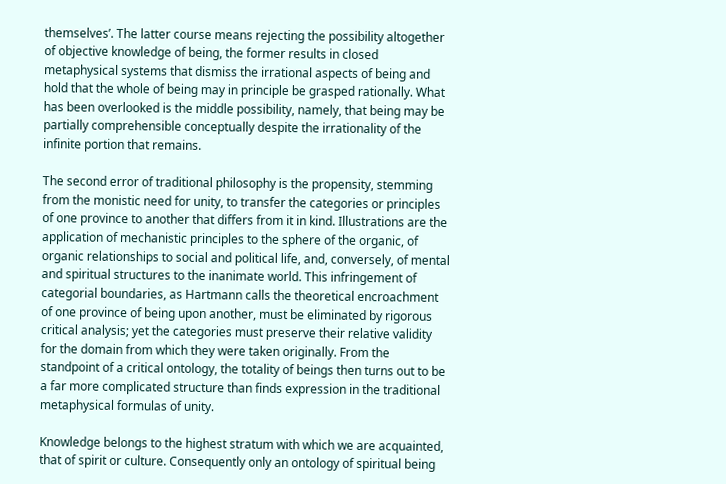themselves’. The latter course means rejecting the possibility altogether of objective knowledge of being, the former results in closed metaphysical systems that dismiss the irrational aspects of being and hold that the whole of being may in principle be grasped rationally. What has been overlooked is the middle possibility, namely, that being may be partially comprehensible conceptually despite the irrationality of the infinite portion that remains.

The second error of traditional philosophy is the propensity, stemming from the monistic need for unity, to transfer the categories or principles of one province to another that differs from it in kind. Illustrations are the application of mechanistic principles to the sphere of the organic, of organic relationships to social and political life, and, conversely, of mental and spiritual structures to the inanimate world. This infringement of categorial boundaries, as Hartmann calls the theoretical encroachment of one province of being upon another, must be eliminated by rigorous critical analysis; yet the categories must preserve their relative validity for the domain from which they were taken originally. From the standpoint of a critical ontology, the totality of beings then turns out to be a far more complicated structure than finds expression in the traditional metaphysical formulas of unity.

Knowledge belongs to the highest stratum with which we are acquainted, that of spirit or culture. Consequently only an ontology of spiritual being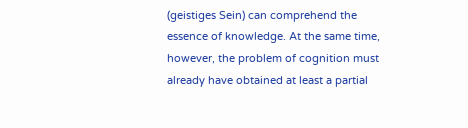(geistiges Sein) can comprehend the essence of knowledge. At the same time, however, the problem of cognition must already have obtained at least a partial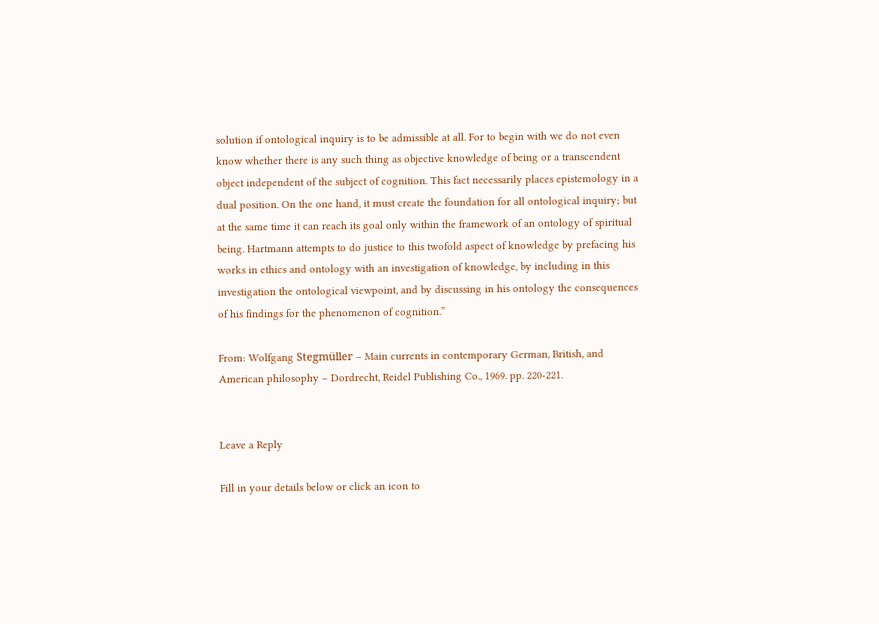solution if ontological inquiry is to be admissible at all. For to begin with we do not even know whether there is any such thing as objective knowledge of being or a transcendent object independent of the subject of cognition. This fact necessarily places epistemology in a dual position. On the one hand, it must create the foundation for all ontological inquiry; but at the same time it can reach its goal only within the framework of an ontology of spiritual being. Hartmann attempts to do justice to this twofold aspect of knowledge by prefacing his works in ethics and ontology with an investigation of knowledge, by including in this investigation the ontological viewpoint, and by discussing in his ontology the consequences of his findings for the phenomenon of cognition.”

From: Wolfgang Stegmüller – Main currents in contemporary German, British, and American philosophy – Dordrecht, Reidel Publishing Co., 1969. pp. 220-221.


Leave a Reply

Fill in your details below or click an icon to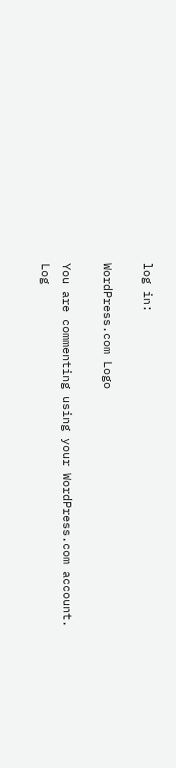log in:

WordPress.com Logo

You are commenting using your WordPress.com account. Log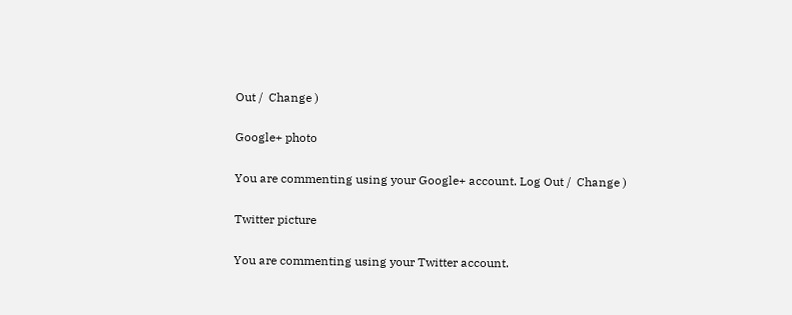Out /  Change )

Google+ photo

You are commenting using your Google+ account. Log Out /  Change )

Twitter picture

You are commenting using your Twitter account.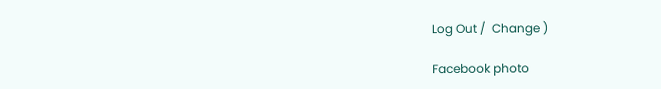Log Out /  Change )

Facebook photo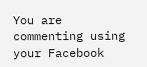You are commenting using your Facebook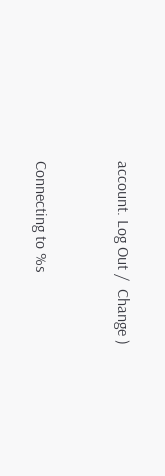account. Log Out /  Change )


Connecting to %s